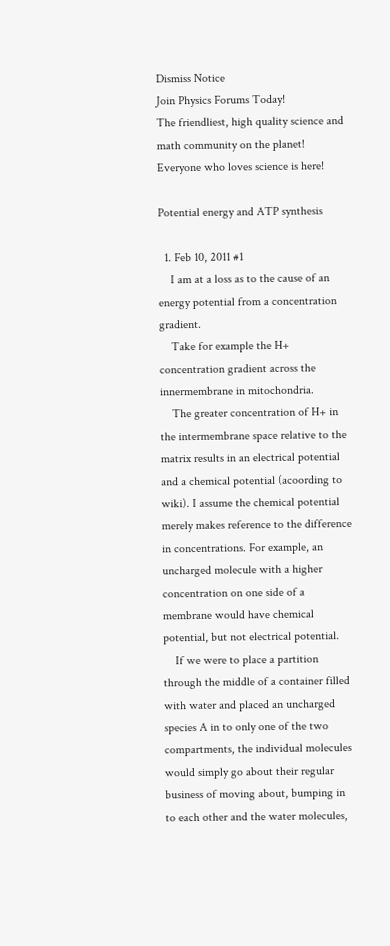Dismiss Notice
Join Physics Forums Today!
The friendliest, high quality science and math community on the planet! Everyone who loves science is here!

Potential energy and ATP synthesis

  1. Feb 10, 2011 #1
    I am at a loss as to the cause of an energy potential from a concentration gradient.
    Take for example the H+ concentration gradient across the innermembrane in mitochondria.
    The greater concentration of H+ in the intermembrane space relative to the matrix results in an electrical potential and a chemical potential (acoording to wiki). I assume the chemical potential merely makes reference to the difference in concentrations. For example, an uncharged molecule with a higher concentration on one side of a membrane would have chemical potential, but not electrical potential.
    If we were to place a partition through the middle of a container filled with water and placed an uncharged species A in to only one of the two compartments, the individual molecules would simply go about their regular business of moving about, bumping in to each other and the water molecules,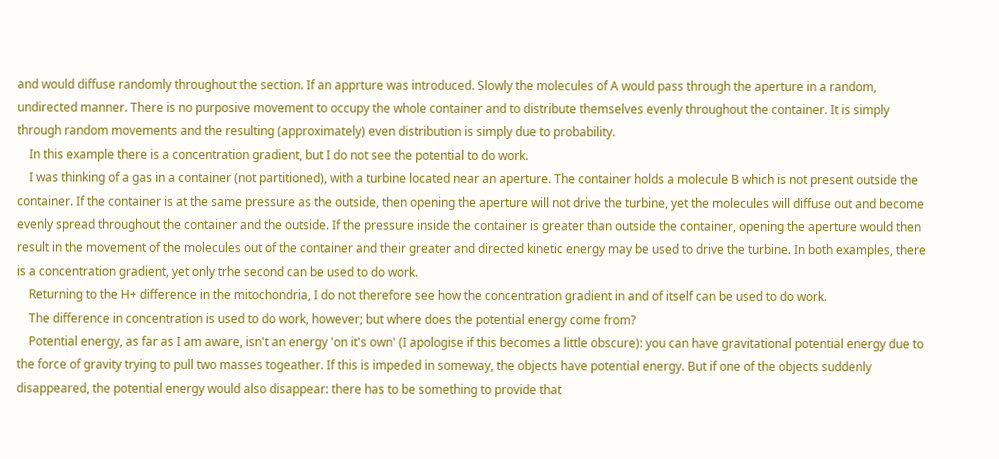and would diffuse randomly throughout the section. If an apprture was introduced. Slowly the molecules of A would pass through the aperture in a random, undirected manner. There is no purposive movement to occupy the whole container and to distribute themselves evenly throughout the container. It is simply through random movements and the resulting (approximately) even distribution is simply due to probability.
    In this example there is a concentration gradient, but I do not see the potential to do work.
    I was thinking of a gas in a container (not partitioned), with a turbine located near an aperture. The container holds a molecule B which is not present outside the container. If the container is at the same pressure as the outside, then opening the aperture will not drive the turbine, yet the molecules will diffuse out and become evenly spread throughout the container and the outside. If the pressure inside the container is greater than outside the container, opening the aperture would then result in the movement of the molecules out of the container and their greater and directed kinetic energy may be used to drive the turbine. In both examples, there is a concentration gradient, yet only trhe second can be used to do work.
    Returning to the H+ difference in the mitochondria, I do not therefore see how the concentration gradient in and of itself can be used to do work.
    The difference in concentration is used to do work, however; but where does the potential energy come from?
    Potential energy, as far as I am aware, isn't an energy 'on it's own' (I apologise if this becomes a little obscure): you can have gravitational potential energy due to the force of gravity trying to pull two masses togeather. If this is impeded in someway, the objects have potential energy. But if one of the objects suddenly disappeared, the potential energy would also disappear: there has to be something to provide that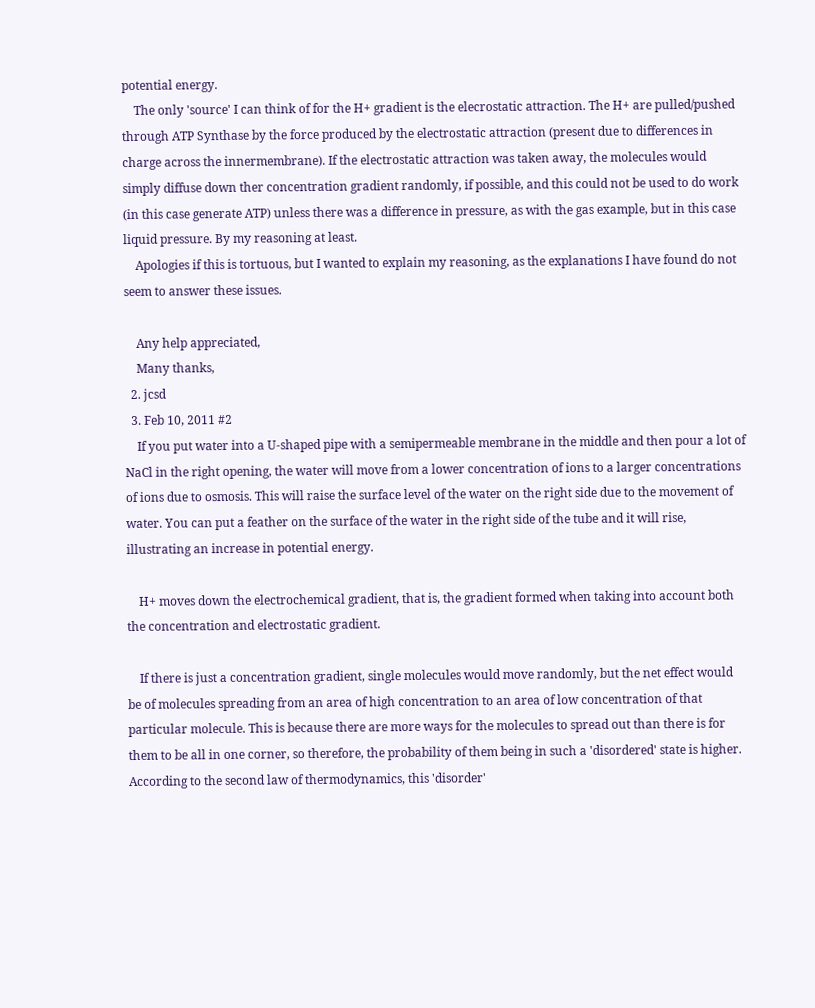potential energy.
    The only 'source' I can think of for the H+ gradient is the elecrostatic attraction. The H+ are pulled/pushed through ATP Synthase by the force produced by the electrostatic attraction (present due to differences in charge across the innermembrane). If the electrostatic attraction was taken away, the molecules would simply diffuse down ther concentration gradient randomly, if possible, and this could not be used to do work (in this case generate ATP) unless there was a difference in pressure, as with the gas example, but in this case liquid pressure. By my reasoning at least.
    Apologies if this is tortuous, but I wanted to explain my reasoning, as the explanations I have found do not seem to answer these issues.

    Any help appreciated,
    Many thanks,
  2. jcsd
  3. Feb 10, 2011 #2
    If you put water into a U-shaped pipe with a semipermeable membrane in the middle and then pour a lot of NaCl in the right opening, the water will move from a lower concentration of ions to a larger concentrations of ions due to osmosis. This will raise the surface level of the water on the right side due to the movement of water. You can put a feather on the surface of the water in the right side of the tube and it will rise, illustrating an increase in potential energy.

    H+ moves down the electrochemical gradient, that is, the gradient formed when taking into account both the concentration and electrostatic gradient.

    If there is just a concentration gradient, single molecules would move randomly, but the net effect would be of molecules spreading from an area of high concentration to an area of low concentration of that particular molecule. This is because there are more ways for the molecules to spread out than there is for them to be all in one corner, so therefore, the probability of them being in such a 'disordered' state is higher. According to the second law of thermodynamics, this 'disorder'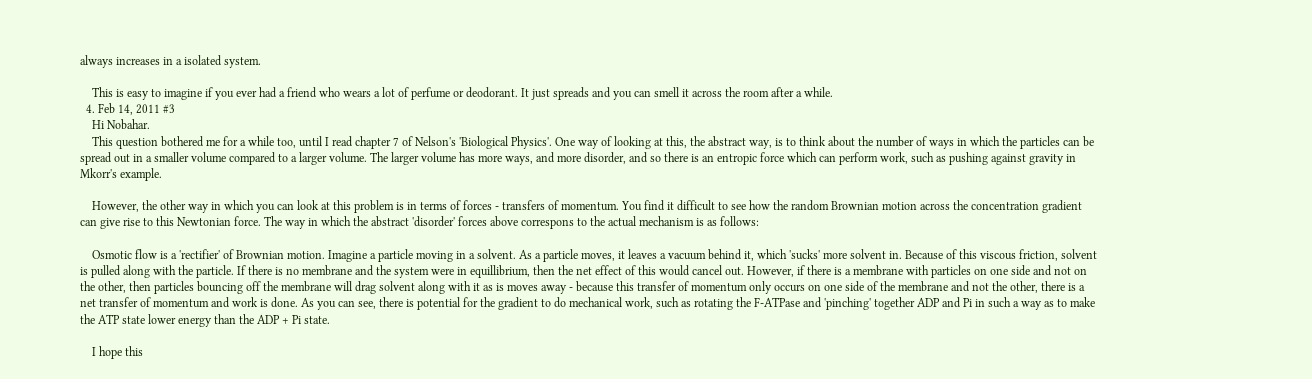always increases in a isolated system.

    This is easy to imagine if you ever had a friend who wears a lot of perfume or deodorant. It just spreads and you can smell it across the room after a while.
  4. Feb 14, 2011 #3
    Hi Nobahar.
    This question bothered me for a while too, until I read chapter 7 of Nelson's 'Biological Physics'. One way of looking at this, the abstract way, is to think about the number of ways in which the particles can be spread out in a smaller volume compared to a larger volume. The larger volume has more ways, and more disorder, and so there is an entropic force which can perform work, such as pushing against gravity in Mkorr's example.

    However, the other way in which you can look at this problem is in terms of forces - transfers of momentum. You find it difficult to see how the random Brownian motion across the concentration gradient can give rise to this Newtonian force. The way in which the abstract 'disorder' forces above correspons to the actual mechanism is as follows:

    Osmotic flow is a 'rectifier' of Brownian motion. Imagine a particle moving in a solvent. As a particle moves, it leaves a vacuum behind it, which 'sucks' more solvent in. Because of this viscous friction, solvent is pulled along with the particle. If there is no membrane and the system were in equillibrium, then the net effect of this would cancel out. However, if there is a membrane with particles on one side and not on the other, then particles bouncing off the membrane will drag solvent along with it as is moves away - because this transfer of momentum only occurs on one side of the membrane and not the other, there is a net transfer of momentum and work is done. As you can see, there is potential for the gradient to do mechanical work, such as rotating the F-ATPase and 'pinching' together ADP and Pi in such a way as to make the ATP state lower energy than the ADP + Pi state.

    I hope this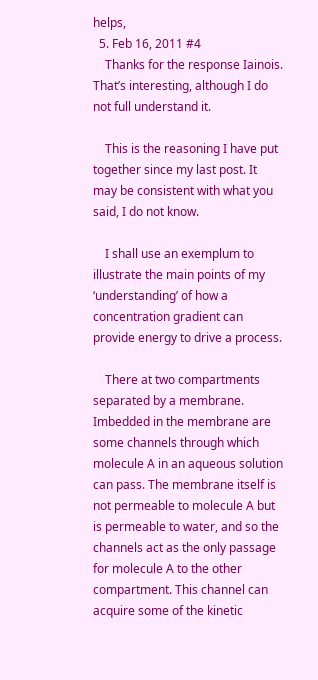helps,
  5. Feb 16, 2011 #4
    Thanks for the response Iainois. That’s interesting, although I do not full understand it.

    This is the reasoning I have put together since my last post. It may be consistent with what you said, I do not know.

    I shall use an exemplum to illustrate the main points of my ‘understanding’ of how a concentration gradient can provide energy to drive a process.

    There at two compartments separated by a membrane. Imbedded in the membrane are some channels through which molecule A in an aqueous solution can pass. The membrane itself is not permeable to molecule A but is permeable to water, and so the channels act as the only passage for molecule A to the other compartment. This channel can acquire some of the kinetic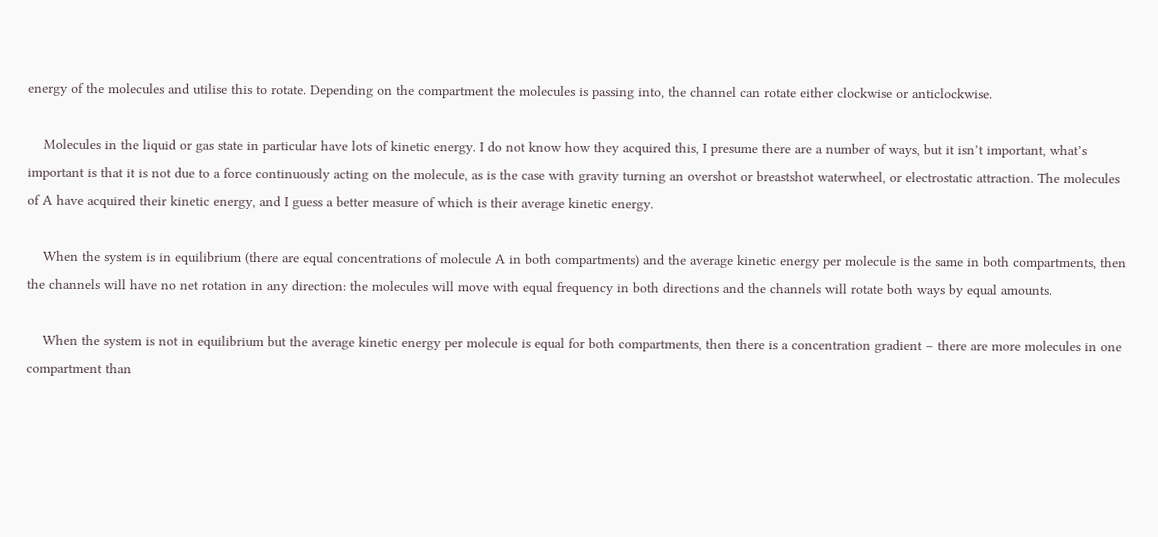energy of the molecules and utilise this to rotate. Depending on the compartment the molecules is passing into, the channel can rotate either clockwise or anticlockwise.

    Molecules in the liquid or gas state in particular have lots of kinetic energy. I do not know how they acquired this, I presume there are a number of ways, but it isn’t important, what’s important is that it is not due to a force continuously acting on the molecule, as is the case with gravity turning an overshot or breastshot waterwheel, or electrostatic attraction. The molecules of A have acquired their kinetic energy, and I guess a better measure of which is their average kinetic energy.

    When the system is in equilibrium (there are equal concentrations of molecule A in both compartments) and the average kinetic energy per molecule is the same in both compartments, then the channels will have no net rotation in any direction: the molecules will move with equal frequency in both directions and the channels will rotate both ways by equal amounts.

    When the system is not in equilibrium but the average kinetic energy per molecule is equal for both compartments, then there is a concentration gradient – there are more molecules in one compartment than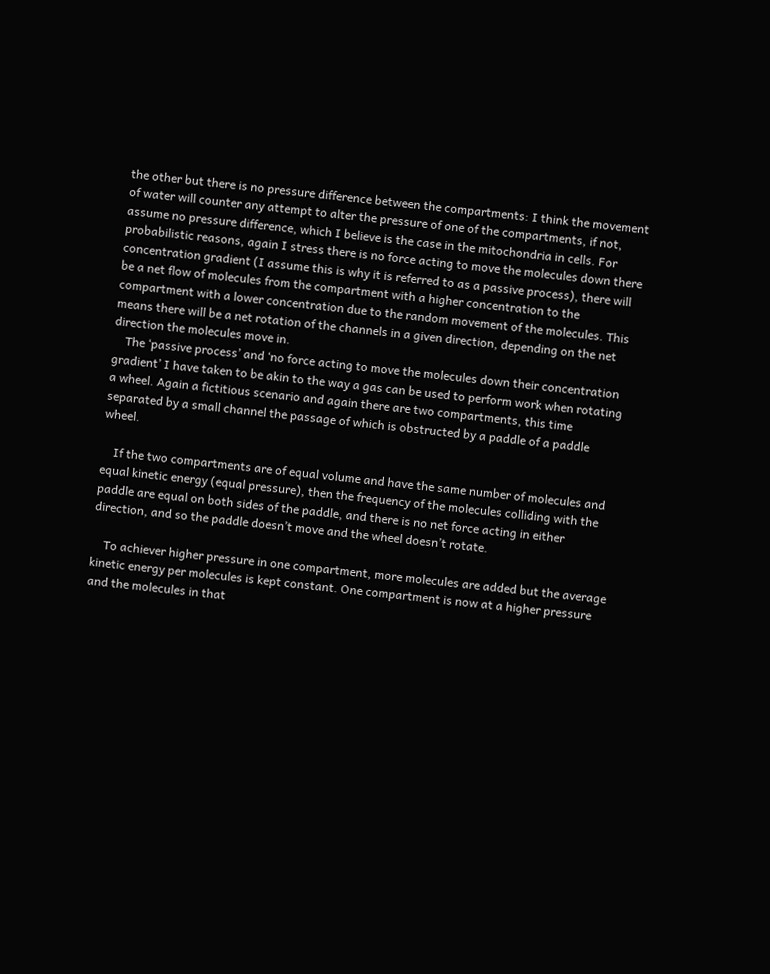the other but there is no pressure difference between the compartments: I think the movement of water will counter any attempt to alter the pressure of one of the compartments, if not, assume no pressure difference, which I believe is the case in the mitochondria in cells. For probabilistic reasons, again I stress there is no force acting to move the molecules down there concentration gradient (I assume this is why it is referred to as a passive process), there will be a net flow of molecules from the compartment with a higher concentration to the compartment with a lower concentration due to the random movement of the molecules. This means there will be a net rotation of the channels in a given direction, depending on the net direction the molecules move in.
    The ‘passive process’ and ‘no force acting to move the molecules down their concentration gradient’ I have taken to be akin to the way a gas can be used to perform work when rotating a wheel. Again a fictitious scenario and again there are two compartments, this time separated by a small channel the passage of which is obstructed by a paddle of a paddle wheel.

    If the two compartments are of equal volume and have the same number of molecules and equal kinetic energy (equal pressure), then the frequency of the molecules colliding with the paddle are equal on both sides of the paddle, and there is no net force acting in either direction, and so the paddle doesn’t move and the wheel doesn’t rotate.

    To achiever higher pressure in one compartment, more molecules are added but the average kinetic energy per molecules is kept constant. One compartment is now at a higher pressure and the molecules in that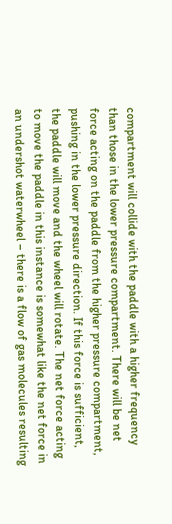compartment will collide with the paddle with a higher frequency than those in the lower pressure compartment. There will be net force acting on the paddle from the higher pressure compartment, pushing in the lower pressure direction. If this force is sufficient, the paddle will move and the wheel will rotate. The net force acting to move the paddle in this instance is somewhat like the net force in an undershot waterwheel – there is a flow of gas molecules resulting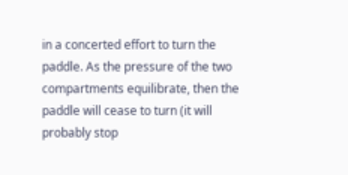in a concerted effort to turn the paddle. As the pressure of the two compartments equilibrate, then the paddle will cease to turn (it will probably stop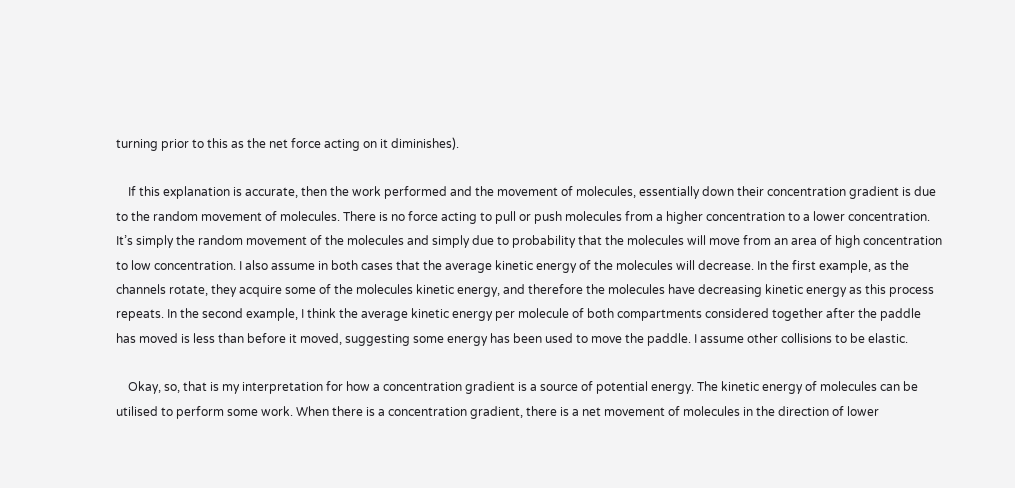turning prior to this as the net force acting on it diminishes).

    If this explanation is accurate, then the work performed and the movement of molecules, essentially down their concentration gradient is due to the random movement of molecules. There is no force acting to pull or push molecules from a higher concentration to a lower concentration. It’s simply the random movement of the molecules and simply due to probability that the molecules will move from an area of high concentration to low concentration. I also assume in both cases that the average kinetic energy of the molecules will decrease. In the first example, as the channels rotate, they acquire some of the molecules kinetic energy, and therefore the molecules have decreasing kinetic energy as this process repeats. In the second example, I think the average kinetic energy per molecule of both compartments considered together after the paddle has moved is less than before it moved, suggesting some energy has been used to move the paddle. I assume other collisions to be elastic.

    Okay, so, that is my interpretation for how a concentration gradient is a source of potential energy. The kinetic energy of molecules can be utilised to perform some work. When there is a concentration gradient, there is a net movement of molecules in the direction of lower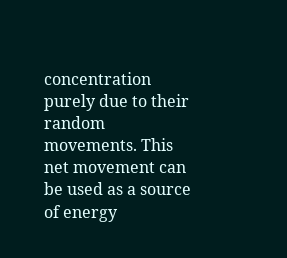concentration purely due to their random movements. This net movement can be used as a source of energy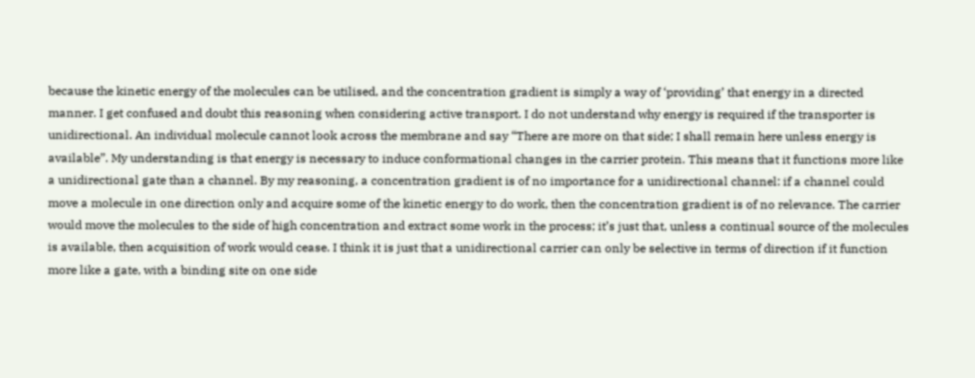because the kinetic energy of the molecules can be utilised, and the concentration gradient is simply a way of ‘providing’ that energy in a directed manner. I get confused and doubt this reasoning when considering active transport. I do not understand why energy is required if the transporter is unidirectional. An individual molecule cannot look across the membrane and say “There are more on that side; I shall remain here unless energy is available”. My understanding is that energy is necessary to induce conformational changes in the carrier protein. This means that it functions more like a unidirectional gate than a channel. By my reasoning, a concentration gradient is of no importance for a unidirectional channel: if a channel could move a molecule in one direction only and acquire some of the kinetic energy to do work, then the concentration gradient is of no relevance. The carrier would move the molecules to the side of high concentration and extract some work in the process; it’s just that, unless a continual source of the molecules is available, then acquisition of work would cease. I think it is just that a unidirectional carrier can only be selective in terms of direction if it function more like a gate, with a binding site on one side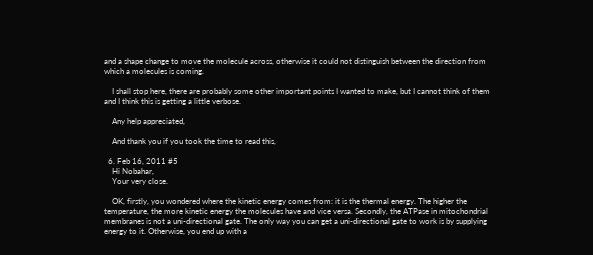and a shape change to move the molecule across, otherwise it could not distinguish between the direction from which a molecules is coming.

    I shall stop here, there are probably some other important points I wanted to make, but I cannot think of them and I think this is getting a little verbose.

    Any help appreciated,

    And thank you if you took the time to read this,

  6. Feb 16, 2011 #5
    Hi Nobahar,
    Your very close.

    OK, firstly, you wondered where the kinetic energy comes from: it is the thermal energy. The higher the temperature, the more kinetic energy the molecules have and vice versa. Secondly, the ATPase in mitochondrial membranes is not a uni-directional gate. The only way you can get a uni-directional gate to work is by supplying energy to it. Otherwise, you end up with a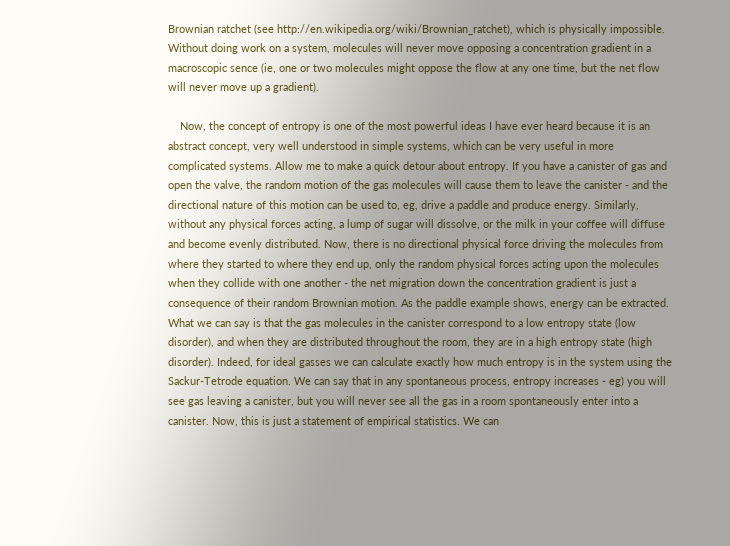Brownian ratchet (see http://en.wikipedia.org/wiki/Brownian_ratchet), which is physically impossible. Without doing work on a system, molecules will never move opposing a concentration gradient in a macroscopic sence (ie, one or two molecules might oppose the flow at any one time, but the net flow will never move up a gradient).

    Now, the concept of entropy is one of the most powerful ideas I have ever heard because it is an abstract concept, very well understood in simple systems, which can be very useful in more complicated systems. Allow me to make a quick detour about entropy. If you have a canister of gas and open the valve, the random motion of the gas molecules will cause them to leave the canister - and the directional nature of this motion can be used to, eg, drive a paddle and produce energy. Similarly, without any physical forces acting, a lump of sugar will dissolve, or the milk in your coffee will diffuse and become evenly distributed. Now, there is no directional physical force driving the molecules from where they started to where they end up, only the random physical forces acting upon the molecules when they collide with one another - the net migration down the concentration gradient is just a consequence of their random Brownian motion. As the paddle example shows, energy can be extracted. What we can say is that the gas molecules in the canister correspond to a low entropy state (low disorder), and when they are distributed throughout the room, they are in a high entropy state (high disorder). Indeed, for ideal gasses we can calculate exactly how much entropy is in the system using the Sackur-Tetrode equation. We can say that in any spontaneous process, entropy increases - eg) you will see gas leaving a canister, but you will never see all the gas in a room spontaneously enter into a canister. Now, this is just a statement of empirical statistics. We can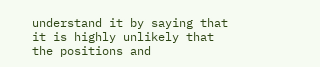understand it by saying that it is highly unlikely that the positions and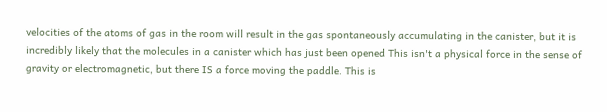velocities of the atoms of gas in the room will result in the gas spontaneously accumulating in the canister, but it is incredibly likely that the molecules in a canister which has just been opened This isn't a physical force in the sense of gravity or electromagnetic, but there IS a force moving the paddle. This is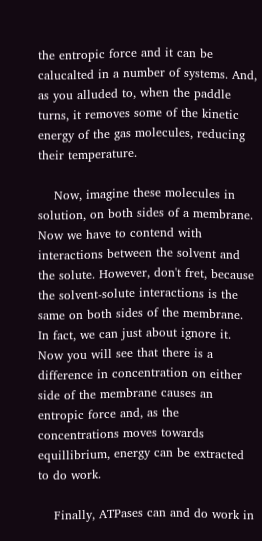the entropic force and it can be calucalted in a number of systems. And, as you alluded to, when the paddle turns, it removes some of the kinetic energy of the gas molecules, reducing their temperature.

    Now, imagine these molecules in solution, on both sides of a membrane. Now we have to contend with interactions between the solvent and the solute. However, don't fret, because the solvent-solute interactions is the same on both sides of the membrane. In fact, we can just about ignore it. Now you will see that there is a difference in concentration on either side of the membrane causes an entropic force and, as the concentrations moves towards equillibrium, energy can be extracted to do work.

    Finally, ATPases can and do work in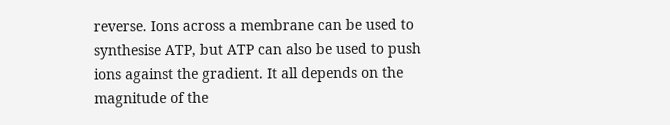reverse. Ions across a membrane can be used to synthesise ATP, but ATP can also be used to push ions against the gradient. It all depends on the magnitude of the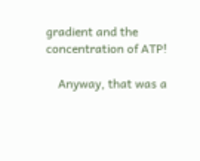gradient and the concentration of ATP!

    Anyway, that was a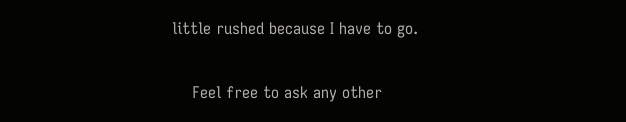little rushed because I have to go.

    Feel free to ask any other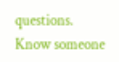questions.
Know someone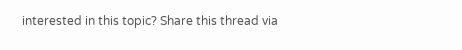interested in this topic? Share this thread via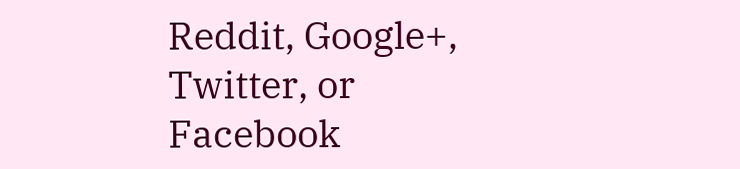Reddit, Google+, Twitter, or Facebook